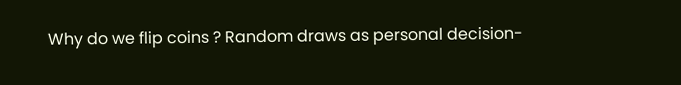Why do we flip coins ? Random draws as personal decision-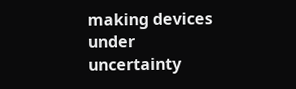making devices under uncertainty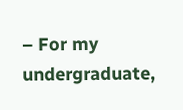– For my undergraduate,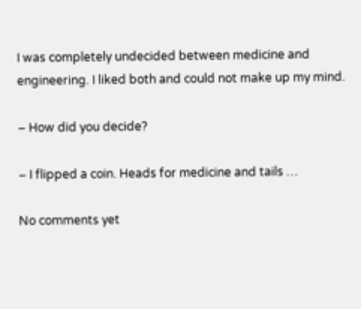I was completely undecided between medicine and engineering. I liked both and could not make up my mind.

– How did you decide?

– I flipped a coin. Heads for medicine and tails …

No comments yet